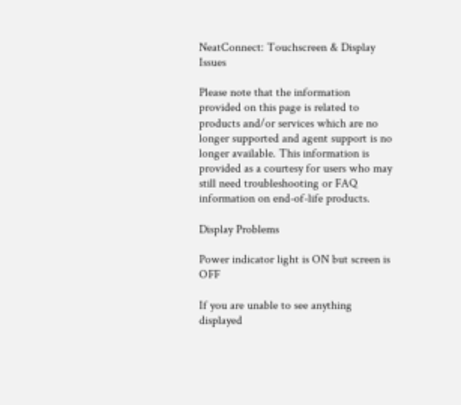NeatConnect: Touchscreen & Display Issues

Please note that the information provided on this page is related to products and/or services which are no longer supported and agent support is no longer available. This information is provided as a courtesy for users who may still need troubleshooting or FAQ information on end-of-life products.

Display Problems

Power indicator light is ON but screen is OFF

If you are unable to see anything displayed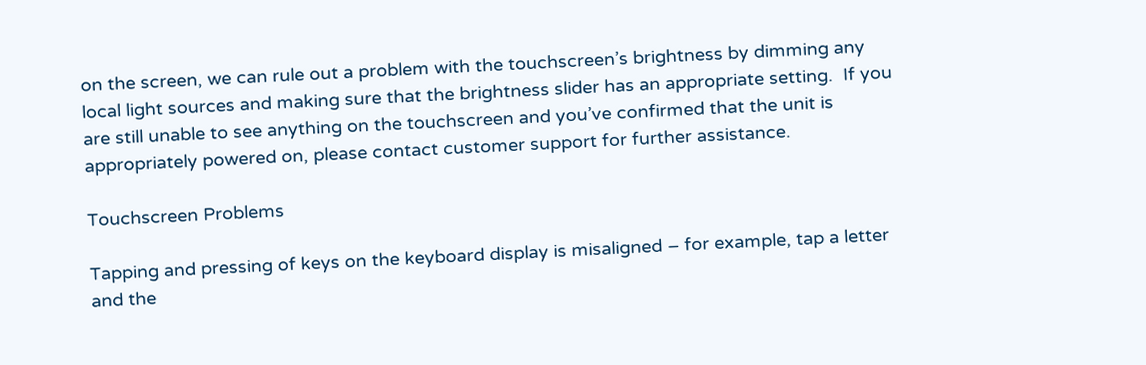on the screen, we can rule out a problem with the touchscreen’s brightness by dimming any local light sources and making sure that the brightness slider has an appropriate setting.  If you are still unable to see anything on the touchscreen and you’ve confirmed that the unit is appropriately powered on, please contact customer support for further assistance.

Touchscreen Problems

Tapping and pressing of keys on the keyboard display is misaligned – for example, tap a letter and the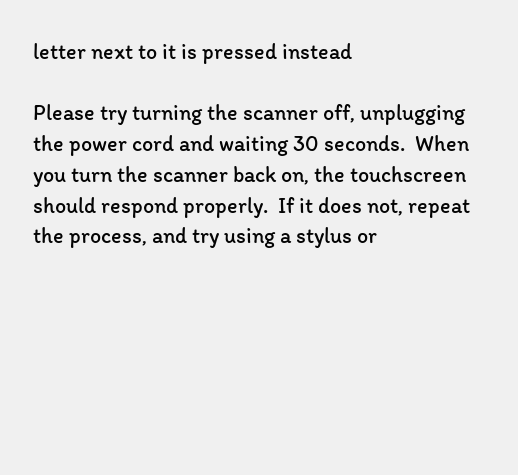letter next to it is pressed instead

Please try turning the scanner off, unplugging the power cord and waiting 30 seconds.  When you turn the scanner back on, the touchscreen should respond properly.  If it does not, repeat the process, and try using a stylus or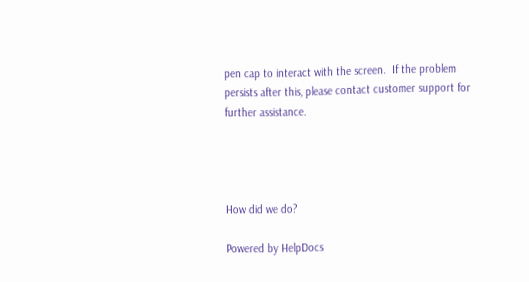pen cap to interact with the screen.  If the problem persists after this, please contact customer support for further assistance.




How did we do?

Powered by HelpDocs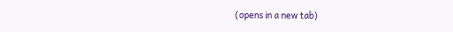(opens in a new tab)